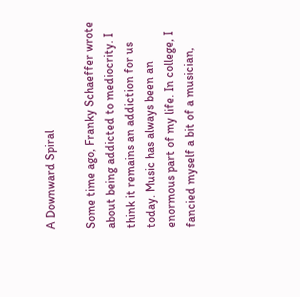A Downward Spiral

Some time ago, Franky Schaeffer wrote about being addicted to mediocrity. I think it remains an addiction for us today. Music has always been an enormous part of my life. In college, I fancied myself a bit of a musician,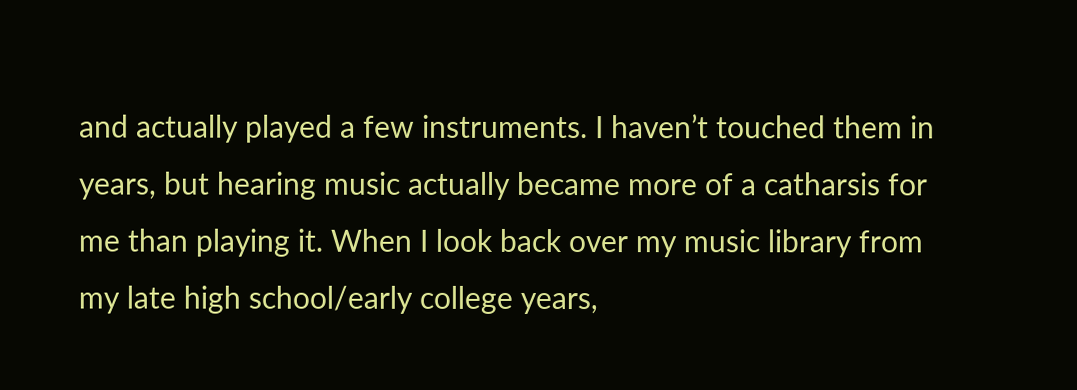and actually played a few instruments. I haven’t touched them in years, but hearing music actually became more of a catharsis for me than playing it. When I look back over my music library from my late high school/early college years,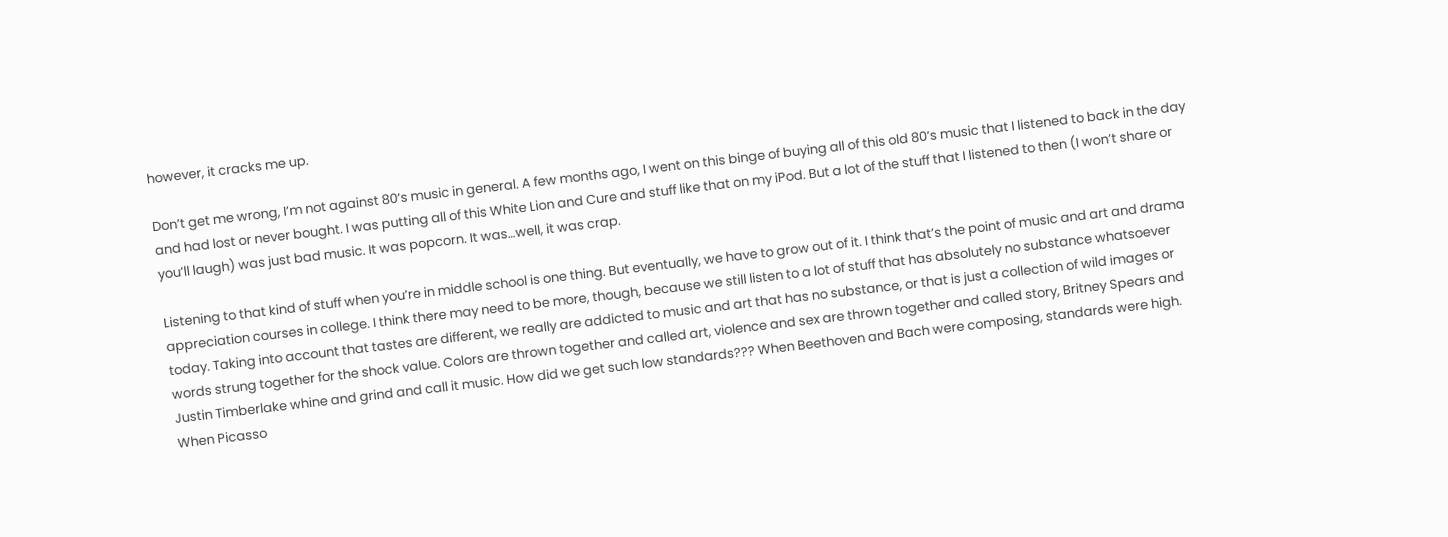however, it cracks me up.

Don’t get me wrong, I’m not against 80’s music in general. A few months ago, I went on this binge of buying all of this old 80’s music that I listened to back in the day and had lost or never bought. I was putting all of this White Lion and Cure and stuff like that on my iPod. But a lot of the stuff that I listened to then (I won’t share or you’ll laugh) was just bad music. It was popcorn. It was…well, it was crap.

Listening to that kind of stuff when you’re in middle school is one thing. But eventually, we have to grow out of it. I think that’s the point of music and art and drama appreciation courses in college. I think there may need to be more, though, because we still listen to a lot of stuff that has absolutely no substance whatsoever today. Taking into account that tastes are different, we really are addicted to music and art that has no substance, or that is just a collection of wild images or words strung together for the shock value. Colors are thrown together and called art, violence and sex are thrown together and called story, Britney Spears and Justin Timberlake whine and grind and call it music. How did we get such low standards??? When Beethoven and Bach were composing, standards were high. When Picasso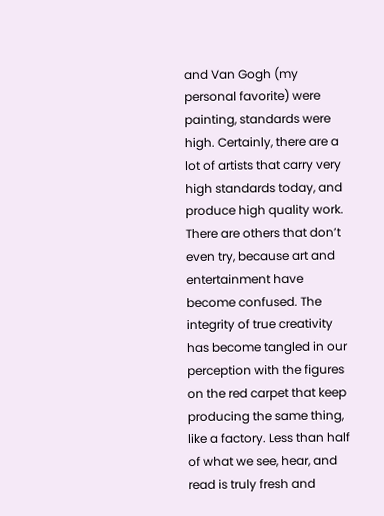and Van Gogh (my personal favorite) were painting, standards were high. Certainly, there are a lot of artists that carry very high standards today, and produce high quality work. There are others that don’t even try, because art and entertainment have become confused. The integrity of true creativity has become tangled in our perception with the figures on the red carpet that keep producing the same thing, like a factory. Less than half of what we see, hear, and read is truly fresh and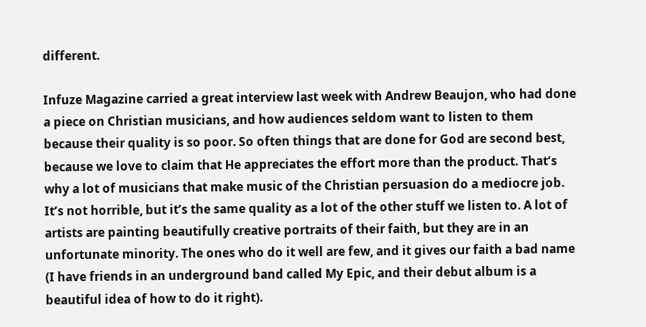different.

Infuze Magazine carried a great interview last week with Andrew Beaujon, who had done a piece on Christian musicians, and how audiences seldom want to listen to them because their quality is so poor. So often things that are done for God are second best, because we love to claim that He appreciates the effort more than the product. That’s why a lot of musicians that make music of the Christian persuasion do a mediocre job. It’s not horrible, but it’s the same quality as a lot of the other stuff we listen to. A lot of artists are painting beautifully creative portraits of their faith, but they are in an unfortunate minority. The ones who do it well are few, and it gives our faith a bad name (I have friends in an underground band called My Epic, and their debut album is a beautiful idea of how to do it right).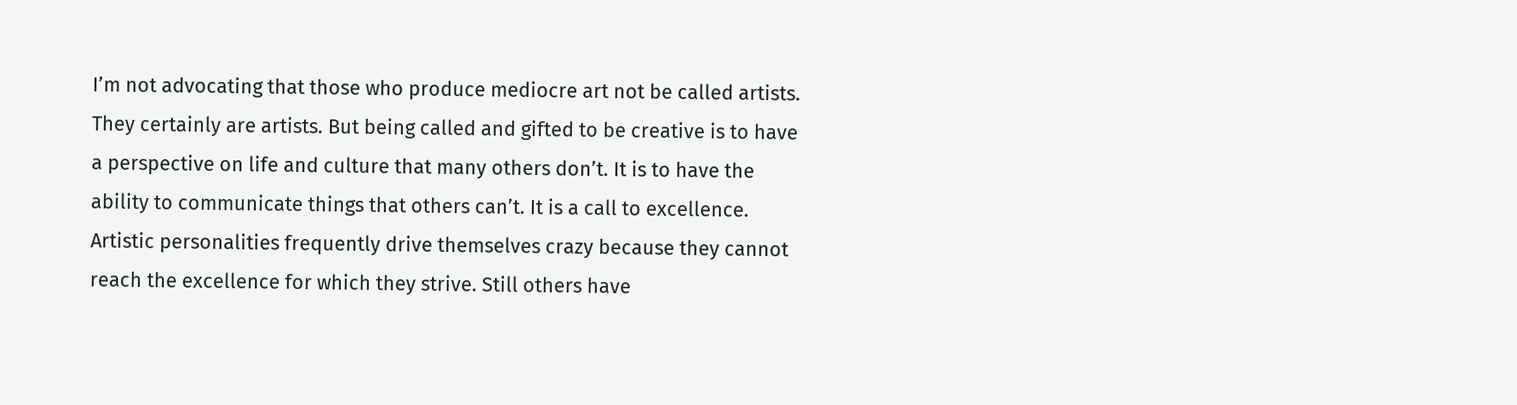I’m not advocating that those who produce mediocre art not be called artists. They certainly are artists. But being called and gifted to be creative is to have a perspective on life and culture that many others don’t. It is to have the ability to communicate things that others can’t. It is a call to excellence. Artistic personalities frequently drive themselves crazy because they cannot reach the excellence for which they strive. Still others have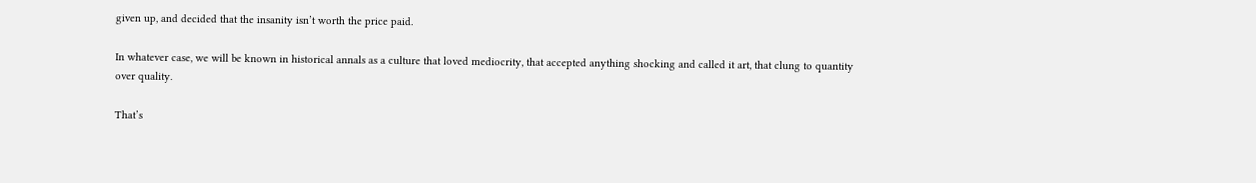given up, and decided that the insanity isn’t worth the price paid.

In whatever case, we will be known in historical annals as a culture that loved mediocrity, that accepted anything shocking and called it art, that clung to quantity over quality.

That’s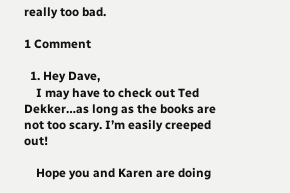really too bad.

1 Comment

  1. Hey Dave,
    I may have to check out Ted Dekker…as long as the books are not too scary. I’m easily creeped out!

    Hope you and Karen are doing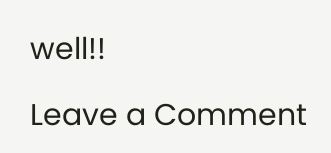well!!

Leave a Comment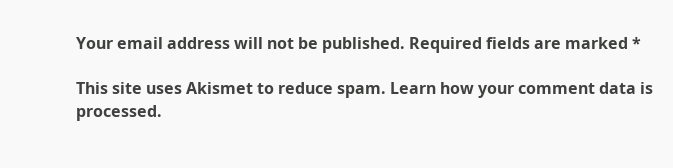Your email address will not be published. Required fields are marked *

This site uses Akismet to reduce spam. Learn how your comment data is processed.